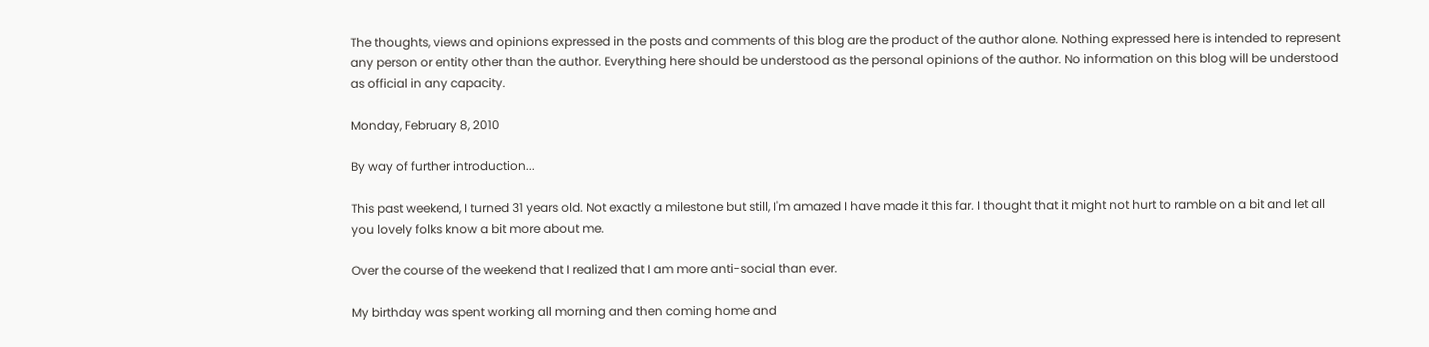The thoughts, views and opinions expressed in the posts and comments of this blog are the product of the author alone. Nothing expressed here is intended to represent any person or entity other than the author. Everything here should be understood as the personal opinions of the author. No information on this blog will be understood as official in any capacity.

Monday, February 8, 2010

By way of further introduction...

This past weekend, I turned 31 years old. Not exactly a milestone but still, I'm amazed I have made it this far. I thought that it might not hurt to ramble on a bit and let all you lovely folks know a bit more about me.

Over the course of the weekend that I realized that I am more anti-social than ever.

My birthday was spent working all morning and then coming home and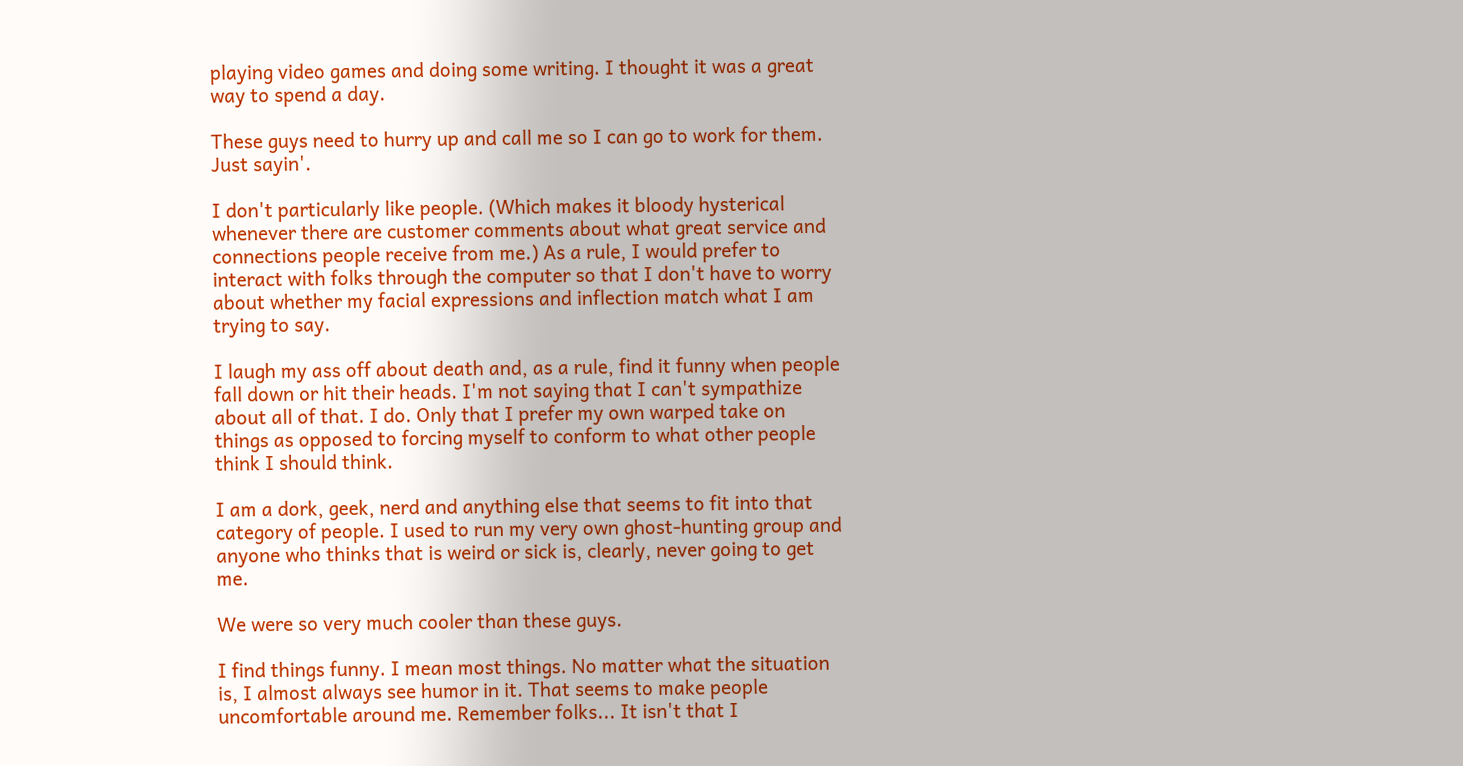playing video games and doing some writing. I thought it was a great way to spend a day.

These guys need to hurry up and call me so I can go to work for them. Just sayin'.

I don't particularly like people. (Which makes it bloody hysterical whenever there are customer comments about what great service and connections people receive from me.) As a rule, I would prefer to interact with folks through the computer so that I don't have to worry about whether my facial expressions and inflection match what I am trying to say.

I laugh my ass off about death and, as a rule, find it funny when people fall down or hit their heads. I'm not saying that I can't sympathize about all of that. I do. Only that I prefer my own warped take on things as opposed to forcing myself to conform to what other people think I should think.

I am a dork, geek, nerd and anything else that seems to fit into that category of people. I used to run my very own ghost-hunting group and anyone who thinks that is weird or sick is, clearly, never going to get me.

We were so very much cooler than these guys.

I find things funny. I mean most things. No matter what the situation is, I almost always see humor in it. That seems to make people uncomfortable around me. Remember folks... It isn't that I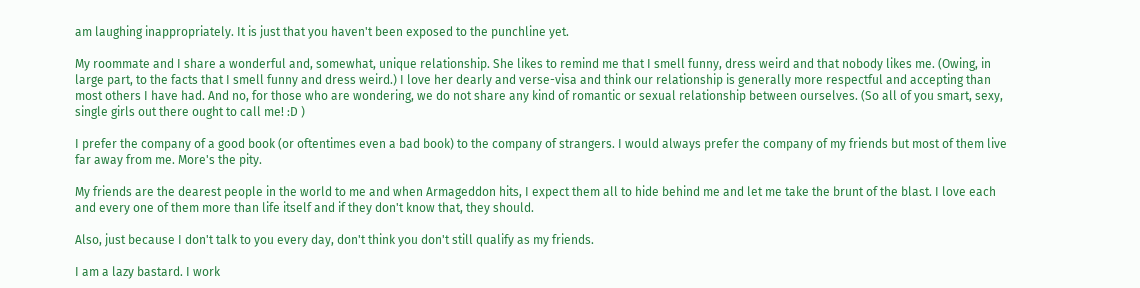am laughing inappropriately. It is just that you haven't been exposed to the punchline yet.

My roommate and I share a wonderful and, somewhat, unique relationship. She likes to remind me that I smell funny, dress weird and that nobody likes me. (Owing, in large part, to the facts that I smell funny and dress weird.) I love her dearly and verse-visa and think our relationship is generally more respectful and accepting than most others I have had. And no, for those who are wondering, we do not share any kind of romantic or sexual relationship between ourselves. (So all of you smart, sexy, single girls out there ought to call me! :D )

I prefer the company of a good book (or oftentimes even a bad book) to the company of strangers. I would always prefer the company of my friends but most of them live far away from me. More's the pity.

My friends are the dearest people in the world to me and when Armageddon hits, I expect them all to hide behind me and let me take the brunt of the blast. I love each and every one of them more than life itself and if they don't know that, they should.

Also, just because I don't talk to you every day, don't think you don't still qualify as my friends.

I am a lazy bastard. I work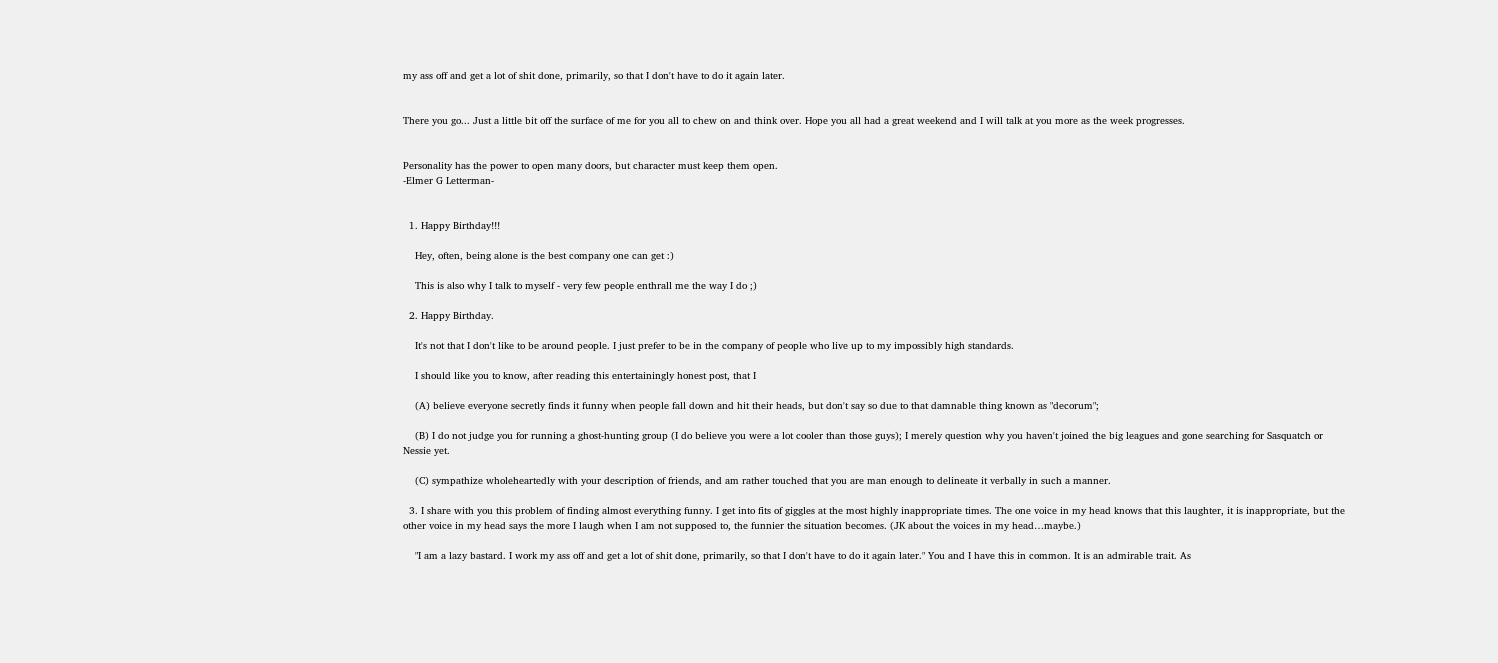my ass off and get a lot of shit done, primarily, so that I don't have to do it again later.


There you go... Just a little bit off the surface of me for you all to chew on and think over. Hope you all had a great weekend and I will talk at you more as the week progresses.


Personality has the power to open many doors, but character must keep them open.
-Elmer G Letterman-


  1. Happy Birthday!!!

    Hey, often, being alone is the best company one can get :)

    This is also why I talk to myself - very few people enthrall me the way I do ;)

  2. Happy Birthday.

    It's not that I don't like to be around people. I just prefer to be in the company of people who live up to my impossibly high standards.

    I should like you to know, after reading this entertainingly honest post, that I

    (A) believe everyone secretly finds it funny when people fall down and hit their heads, but don't say so due to that damnable thing known as "decorum";

    (B) I do not judge you for running a ghost-hunting group (I do believe you were a lot cooler than those guys); I merely question why you haven't joined the big leagues and gone searching for Sasquatch or Nessie yet.

    (C) sympathize wholeheartedly with your description of friends, and am rather touched that you are man enough to delineate it verbally in such a manner.

  3. I share with you this problem of finding almost everything funny. I get into fits of giggles at the most highly inappropriate times. The one voice in my head knows that this laughter, it is inappropriate, but the other voice in my head says the more I laugh when I am not supposed to, the funnier the situation becomes. (JK about the voices in my head…maybe.)

    "I am a lazy bastard. I work my ass off and get a lot of shit done, primarily, so that I don't have to do it again later." You and I have this in common. It is an admirable trait. As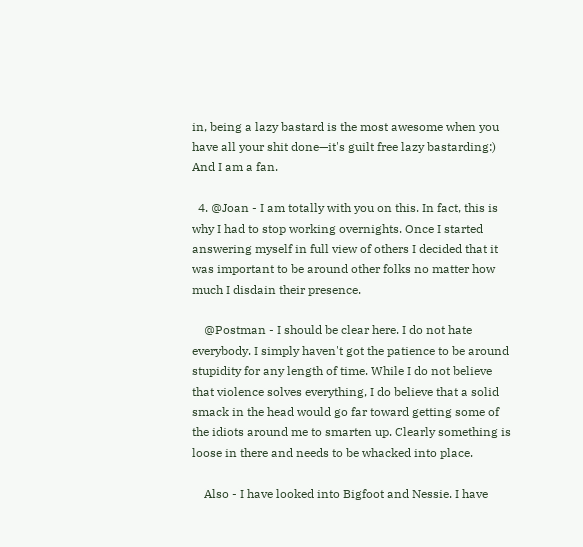in, being a lazy bastard is the most awesome when you have all your shit done—it's guilt free lazy bastarding:) And I am a fan.

  4. @Joan - I am totally with you on this. In fact, this is why I had to stop working overnights. Once I started answering myself in full view of others I decided that it was important to be around other folks no matter how much I disdain their presence.

    @Postman - I should be clear here. I do not hate everybody. I simply haven't got the patience to be around stupidity for any length of time. While I do not believe that violence solves everything, I do believe that a solid smack in the head would go far toward getting some of the idiots around me to smarten up. Clearly something is loose in there and needs to be whacked into place.

    Also - I have looked into Bigfoot and Nessie. I have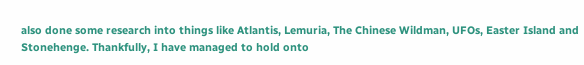also done some research into things like Atlantis, Lemuria, The Chinese Wildman, UFOs, Easter Island and Stonehenge. Thankfully, I have managed to hold onto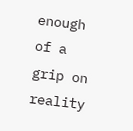enough of a grip on reality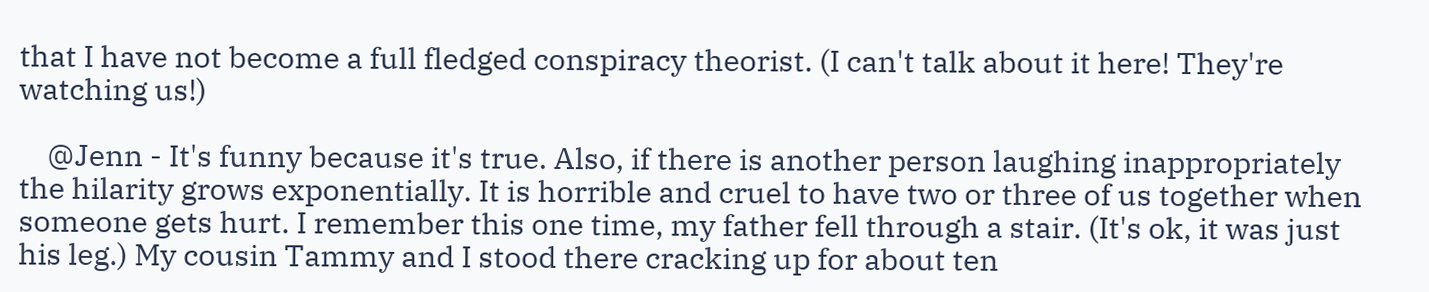that I have not become a full fledged conspiracy theorist. (I can't talk about it here! They're watching us!)

    @Jenn - It's funny because it's true. Also, if there is another person laughing inappropriately the hilarity grows exponentially. It is horrible and cruel to have two or three of us together when someone gets hurt. I remember this one time, my father fell through a stair. (It's ok, it was just his leg.) My cousin Tammy and I stood there cracking up for about ten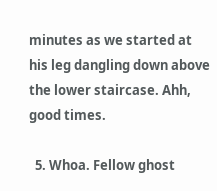minutes as we started at his leg dangling down above the lower staircase. Ahh, good times.

  5. Whoa. Fellow ghost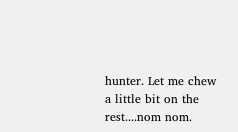hunter. Let me chew a little bit on the rest....nom nom.